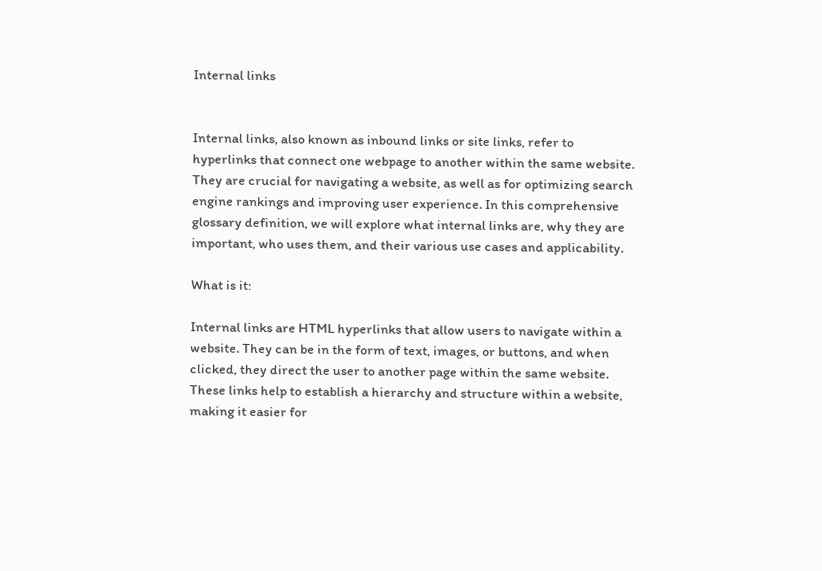Internal links


Internal links, also known as inbound links or site links, refer to hyperlinks that connect one webpage to another within the same website. They are crucial for navigating a website, as well as for optimizing search engine rankings and improving user experience. In this comprehensive glossary definition, we will explore what internal links are, why they are important, who uses them, and their various use cases and applicability.

What is it:

Internal links are HTML hyperlinks that allow users to navigate within a website. They can be in the form of text, images, or buttons, and when clicked, they direct the user to another page within the same website. These links help to establish a hierarchy and structure within a website, making it easier for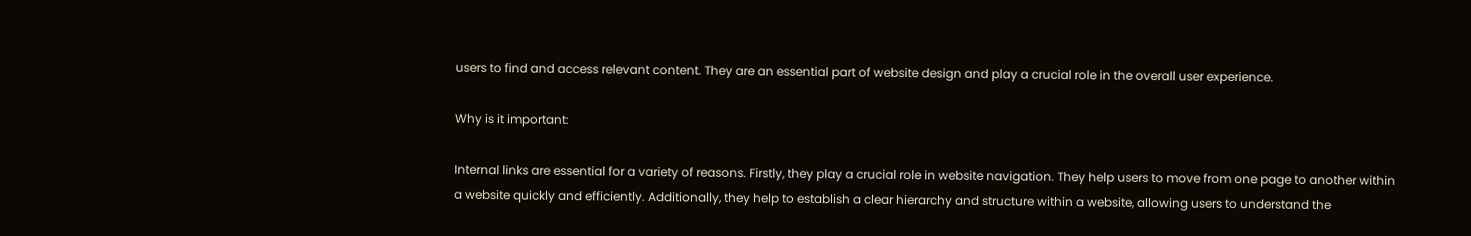users to find and access relevant content. They are an essential part of website design and play a crucial role in the overall user experience.

Why is it important:

Internal links are essential for a variety of reasons. Firstly, they play a crucial role in website navigation. They help users to move from one page to another within a website quickly and efficiently. Additionally, they help to establish a clear hierarchy and structure within a website, allowing users to understand the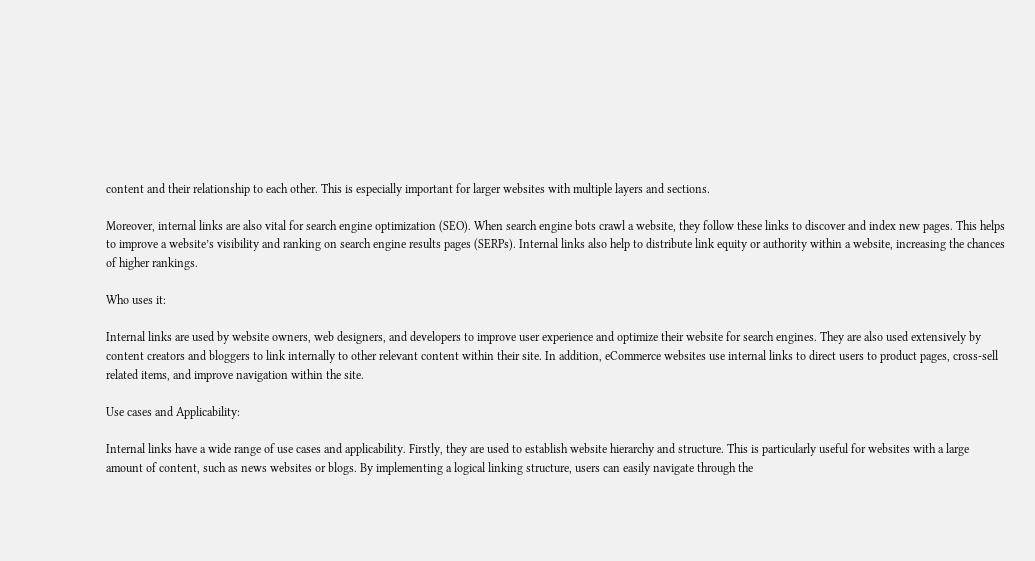content and their relationship to each other. This is especially important for larger websites with multiple layers and sections.

Moreover, internal links are also vital for search engine optimization (SEO). When search engine bots crawl a website, they follow these links to discover and index new pages. This helps to improve a website’s visibility and ranking on search engine results pages (SERPs). Internal links also help to distribute link equity or authority within a website, increasing the chances of higher rankings.

Who uses it:

Internal links are used by website owners, web designers, and developers to improve user experience and optimize their website for search engines. They are also used extensively by content creators and bloggers to link internally to other relevant content within their site. In addition, eCommerce websites use internal links to direct users to product pages, cross-sell related items, and improve navigation within the site.

Use cases and Applicability:

Internal links have a wide range of use cases and applicability. Firstly, they are used to establish website hierarchy and structure. This is particularly useful for websites with a large amount of content, such as news websites or blogs. By implementing a logical linking structure, users can easily navigate through the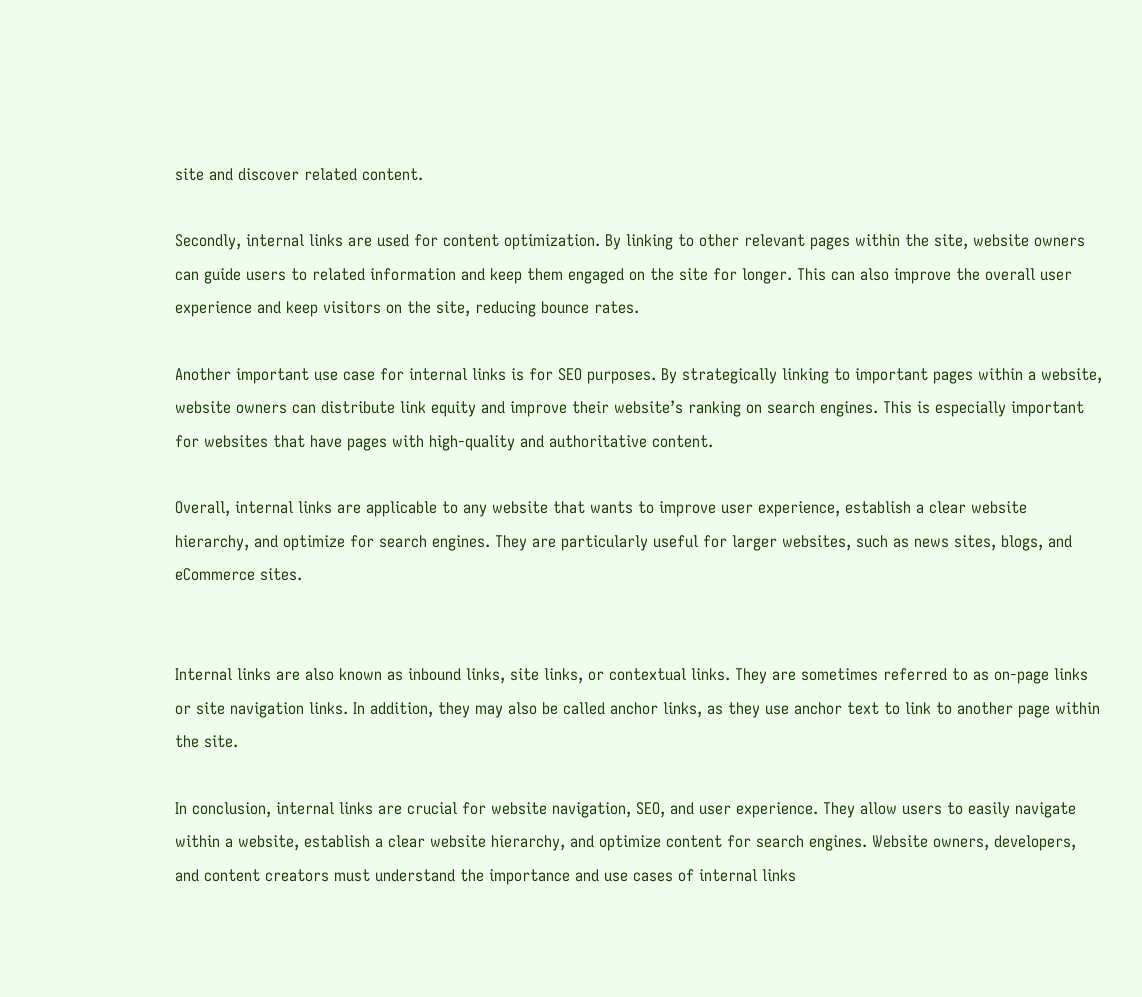site and discover related content.

Secondly, internal links are used for content optimization. By linking to other relevant pages within the site, website owners can guide users to related information and keep them engaged on the site for longer. This can also improve the overall user experience and keep visitors on the site, reducing bounce rates.

Another important use case for internal links is for SEO purposes. By strategically linking to important pages within a website, website owners can distribute link equity and improve their website’s ranking on search engines. This is especially important for websites that have pages with high-quality and authoritative content.

Overall, internal links are applicable to any website that wants to improve user experience, establish a clear website hierarchy, and optimize for search engines. They are particularly useful for larger websites, such as news sites, blogs, and eCommerce sites.


Internal links are also known as inbound links, site links, or contextual links. They are sometimes referred to as on-page links or site navigation links. In addition, they may also be called anchor links, as they use anchor text to link to another page within the site.

In conclusion, internal links are crucial for website navigation, SEO, and user experience. They allow users to easily navigate within a website, establish a clear website hierarchy, and optimize content for search engines. Website owners, developers, and content creators must understand the importance and use cases of internal links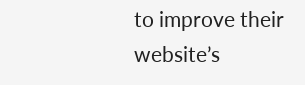to improve their website’s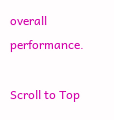overall performance.

Scroll to Top